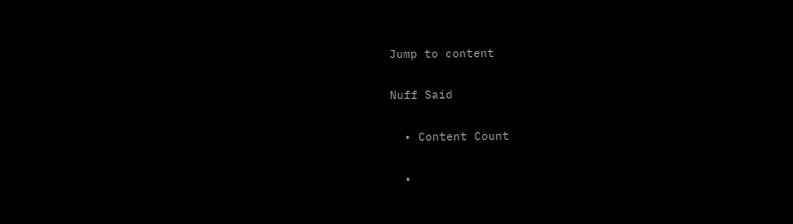Jump to content

Nuff Said

  • Content Count

  •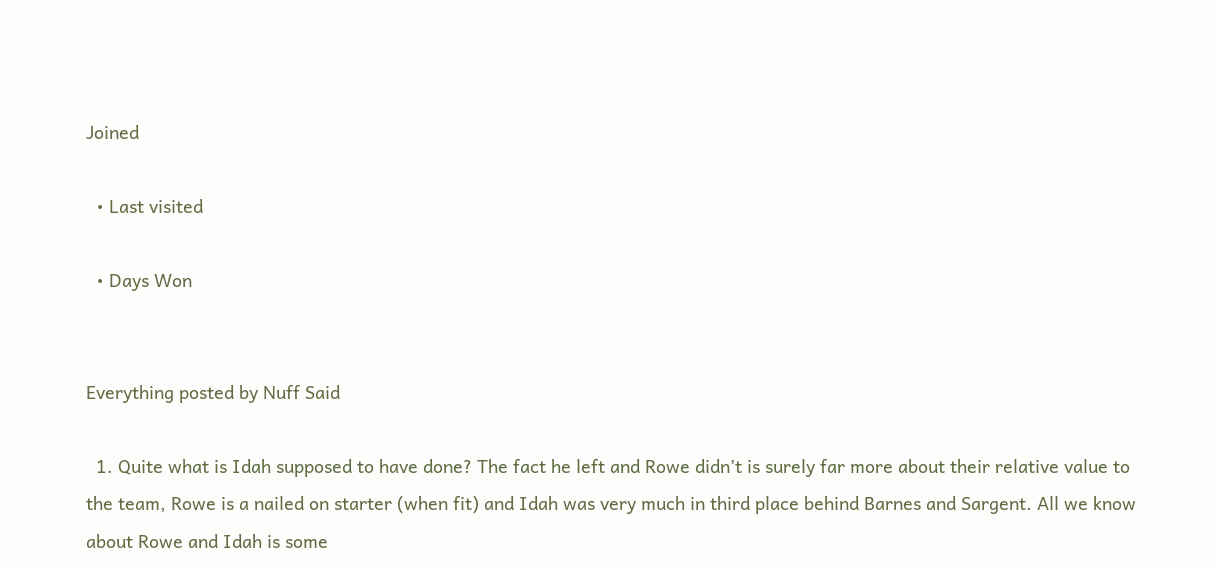Joined

  • Last visited

  • Days Won


Everything posted by Nuff Said

  1. Quite what is Idah supposed to have done? The fact he left and Rowe didn’t is surely far more about their relative value to the team, Rowe is a nailed on starter (when fit) and Idah was very much in third place behind Barnes and Sargent. All we know about Rowe and Idah is some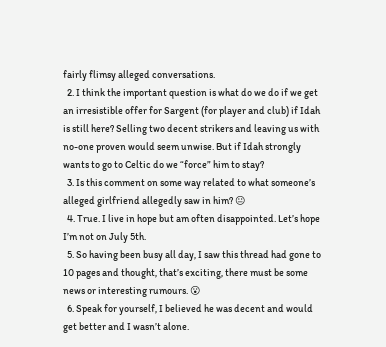fairly flimsy alleged conversations.
  2. I think the important question is what do we do if we get an irresistible offer for Sargent (for player and club) if Idah is still here? Selling two decent strikers and leaving us with no-one proven would seem unwise. But if Idah strongly wants to go to Celtic do we “force” him to stay?
  3. Is this comment on some way related to what someone’s alleged girlfriend allegedly saw in him? 😐
  4. True. I live in hope but am often disappointed. Let’s hope I’m not on July 5th.
  5. So having been busy all day, I saw this thread had gone to 10 pages and thought, that’s exciting, there must be some news or interesting rumours. 😮
  6. Speak for yourself, I believed he was decent and would get better and I wasn’t alone.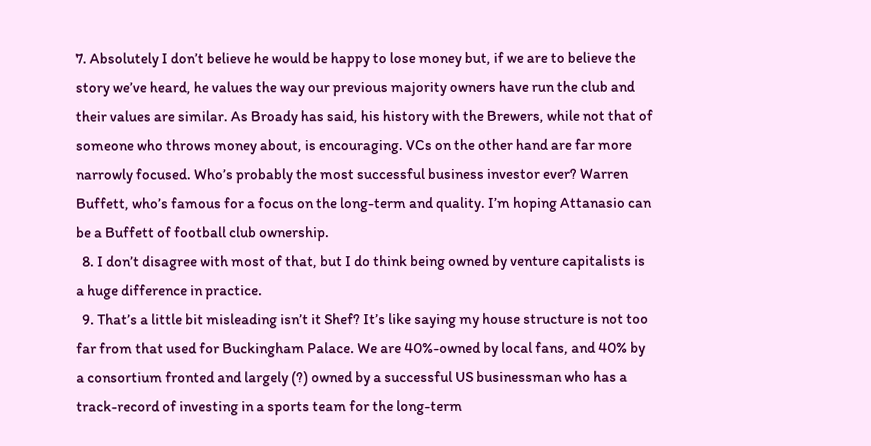7. Absolutely I don’t believe he would be happy to lose money but, if we are to believe the story we’ve heard, he values the way our previous majority owners have run the club and their values are similar. As Broady has said, his history with the Brewers, while not that of someone who throws money about, is encouraging. VCs on the other hand are far more narrowly focused. Who’s probably the most successful business investor ever? Warren Buffett, who’s famous for a focus on the long-term and quality. I’m hoping Attanasio can be a Buffett of football club ownership.
  8. I don’t disagree with most of that, but I do think being owned by venture capitalists is a huge difference in practice.
  9. That’s a little bit misleading isn’t it Shef? It’s like saying my house structure is not too far from that used for Buckingham Palace. We are 40%-owned by local fans, and 40% by a consortium fronted and largely (?) owned by a successful US businessman who has a track-record of investing in a sports team for the long-term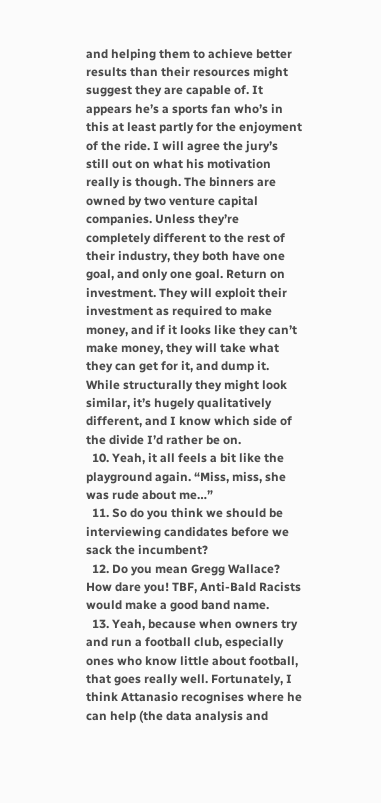and helping them to achieve better results than their resources might suggest they are capable of. It appears he’s a sports fan who’s in this at least partly for the enjoyment of the ride. I will agree the jury’s still out on what his motivation really is though. The binners are owned by two venture capital companies. Unless they’re completely different to the rest of their industry, they both have one goal, and only one goal. Return on investment. They will exploit their investment as required to make money, and if it looks like they can’t make money, they will take what they can get for it, and dump it. While structurally they might look similar, it’s hugely qualitatively different, and I know which side of the divide I’d rather be on.
  10. Yeah, it all feels a bit like the playground again. “Miss, miss, she was rude about me…”
  11. So do you think we should be interviewing candidates before we sack the incumbent?
  12. Do you mean Gregg Wallace? How dare you! TBF, Anti-Bald Racists would make a good band name.
  13. Yeah, because when owners try and run a football club, especially ones who know little about football, that goes really well. Fortunately, I think Attanasio recognises where he can help (the data analysis and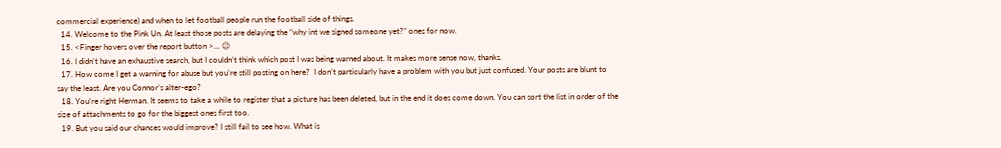commercial experience) and when to let football people run the football side of things.
  14. Welcome to the Pink Un. At least those posts are delaying the “why int we signed someone yet?” ones for now.
  15. <Finger hovers over the report button >… 😉
  16. I didn’t have an exhaustive search, but I couldn’t think which post I was being warned about. It makes more sense now, thanks.
  17. How come I get a warning for abuse but you’re still posting on here?  I don’t particularly have a problem with you but just confused. Your posts are blunt to say the least. Are you Connor’s alter-ego?
  18. You’re right Herman. It seems to take a while to register that a picture has been deleted, but in the end it does come down. You can sort the list in order of the size of attachments to go for the biggest ones first too.
  19. But you said our chances would improve? I still fail to see how. What is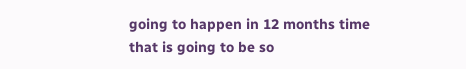going to happen in 12 months time that is going to be so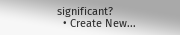significant?
  • Create New...